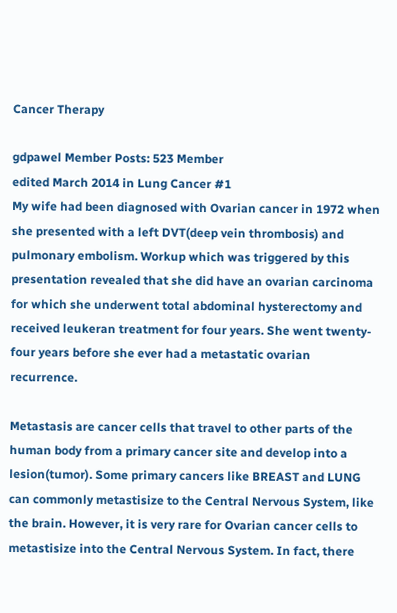Cancer Therapy

gdpawel Member Posts: 523 Member
edited March 2014 in Lung Cancer #1
My wife had been diagnosed with Ovarian cancer in 1972 when she presented with a left DVT(deep vein thrombosis) and pulmonary embolism. Workup which was triggered by this presentation revealed that she did have an ovarian carcinoma for which she underwent total abdominal hysterectomy and received leukeran treatment for four years. She went twenty-four years before she ever had a metastatic ovarian recurrence.

Metastasis are cancer cells that travel to other parts of the human body from a primary cancer site and develop into a lesion(tumor). Some primary cancers like BREAST and LUNG can commonly metastisize to the Central Nervous System, like the brain. However, it is very rare for Ovarian cancer cells to metastisize into the Central Nervous System. In fact, there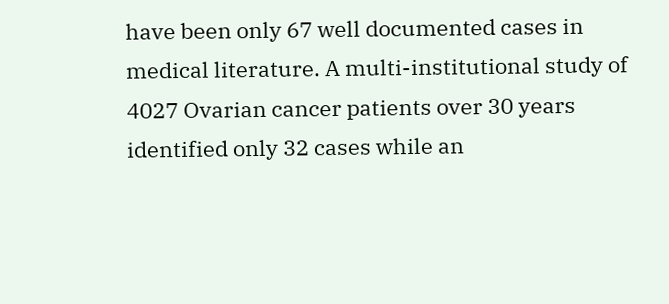have been only 67 well documented cases in medical literature. A multi-institutional study of 4027 Ovarian cancer patients over 30 years identified only 32 cases while an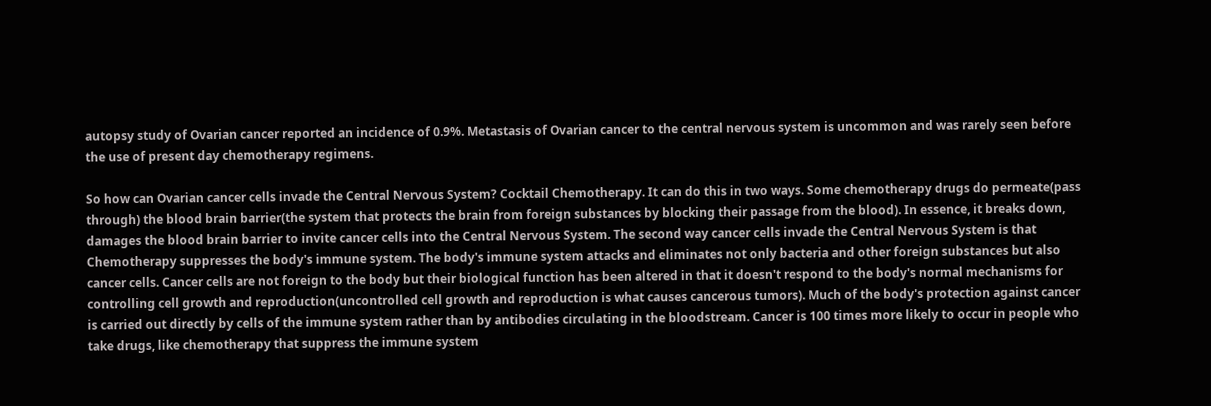autopsy study of Ovarian cancer reported an incidence of 0.9%. Metastasis of Ovarian cancer to the central nervous system is uncommon and was rarely seen before the use of present day chemotherapy regimens.

So how can Ovarian cancer cells invade the Central Nervous System? Cocktail Chemotherapy. It can do this in two ways. Some chemotherapy drugs do permeate(pass through) the blood brain barrier(the system that protects the brain from foreign substances by blocking their passage from the blood). In essence, it breaks down, damages the blood brain barrier to invite cancer cells into the Central Nervous System. The second way cancer cells invade the Central Nervous System is that Chemotherapy suppresses the body's immune system. The body's immune system attacks and eliminates not only bacteria and other foreign substances but also cancer cells. Cancer cells are not foreign to the body but their biological function has been altered in that it doesn't respond to the body's normal mechanisms for controlling cell growth and reproduction(uncontrolled cell growth and reproduction is what causes cancerous tumors). Much of the body's protection against cancer is carried out directly by cells of the immune system rather than by antibodies circulating in the bloodstream. Cancer is 100 times more likely to occur in people who take drugs, like chemotherapy that suppress the immune system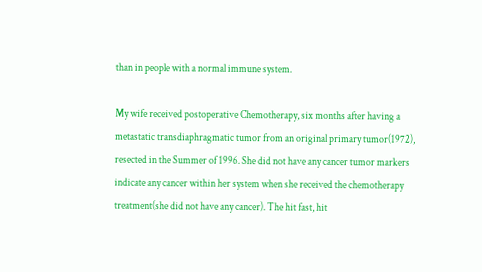than in people with a normal immune system.

My wife received postoperative Chemotherapy, six months after having a metastatic transdiaphragmatic tumor from an original primary tumor(1972), resected in the Summer of 1996. She did not have any cancer tumor markers indicate any cancer within her system when she received the chemotherapy treatment(she did not have any cancer). The hit fast, hit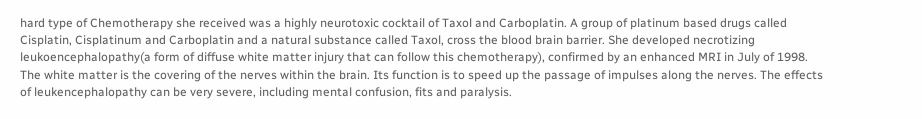hard type of Chemotherapy she received was a highly neurotoxic cocktail of Taxol and Carboplatin. A group of platinum based drugs called Cisplatin, Cisplatinum and Carboplatin and a natural substance called Taxol, cross the blood brain barrier. She developed necrotizing leukoencephalopathy(a form of diffuse white matter injury that can follow this chemotherapy), confirmed by an enhanced MRI in July of 1998. The white matter is the covering of the nerves within the brain. Its function is to speed up the passage of impulses along the nerves. The effects of leukencephalopathy can be very severe, including mental confusion, fits and paralysis.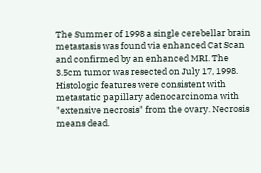The Summer of 1998 a single cerebellar brain metastasis was found via enhanced Cat Scan and confirmed by an enhanced MRI. The 3.5cm tumor was resected on July 17, 1998. Histologic features were consistent with metastatic papillary adenocarcinoma with "extensive necrosis" from the ovary. Necrosis means dead.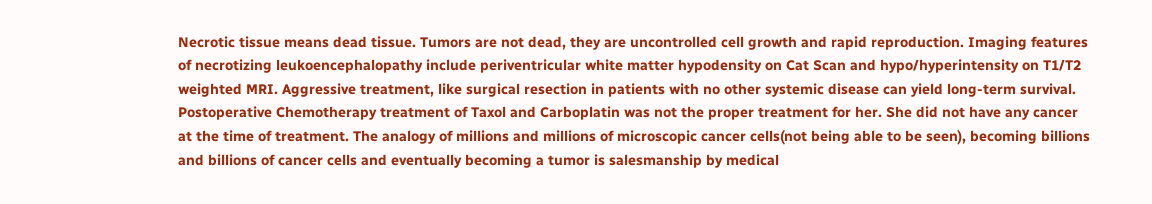Necrotic tissue means dead tissue. Tumors are not dead, they are uncontrolled cell growth and rapid reproduction. Imaging features of necrotizing leukoencephalopathy include periventricular white matter hypodensity on Cat Scan and hypo/hyperintensity on T1/T2 weighted MRI. Aggressive treatment, like surgical resection in patients with no other systemic disease can yield long-term survival. Postoperative Chemotherapy treatment of Taxol and Carboplatin was not the proper treatment for her. She did not have any cancer at the time of treatment. The analogy of millions and millions of microscopic cancer cells(not being able to be seen), becoming billions and billions of cancer cells and eventually becoming a tumor is salesmanship by medical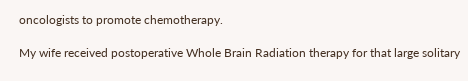oncologists to promote chemotherapy.

My wife received postoperative Whole Brain Radiation therapy for that large solitary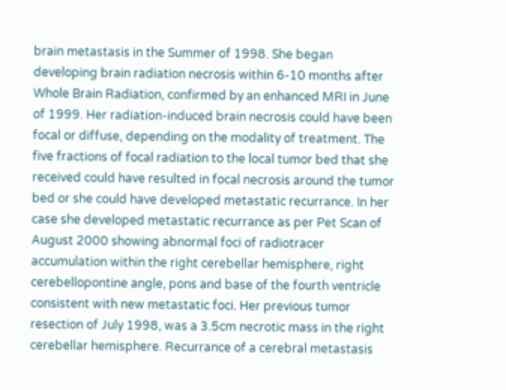brain metastasis in the Summer of 1998. She began developing brain radiation necrosis within 6-10 months after Whole Brain Radiation, confirmed by an enhanced MRI in June of 1999. Her radiation-induced brain necrosis could have been focal or diffuse, depending on the modality of treatment. The five fractions of focal radiation to the local tumor bed that she received could have resulted in focal necrosis around the tumor bed or she could have developed metastatic recurrance. In her case she developed metastatic recurrance as per Pet Scan of August 2000 showing abnormal foci of radiotracer accumulation within the right cerebellar hemisphere, right cerebellopontine angle, pons and base of the fourth ventricle consistent with new metastatic foci. Her previous tumor resection of July 1998, was a 3.5cm necrotic mass in the right cerebellar hemisphere. Recurrance of a cerebral metastasis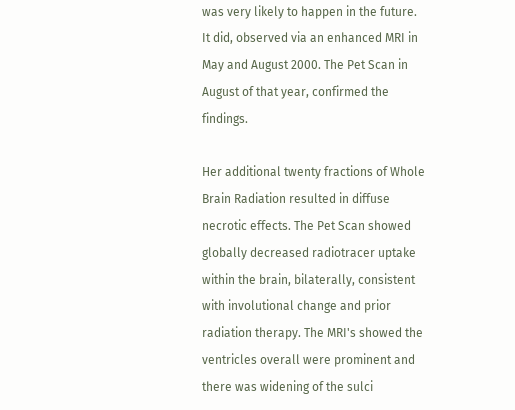was very likely to happen in the future. It did, observed via an enhanced MRI in May and August 2000. The Pet Scan in August of that year, confirmed the findings.

Her additional twenty fractions of Whole Brain Radiation resulted in diffuse necrotic effects. The Pet Scan showed globally decreased radiotracer uptake within the brain, bilaterally, consistent with involutional change and prior radiation therapy. The MRI's showed the ventricles overall were prominent and there was widening of the sulci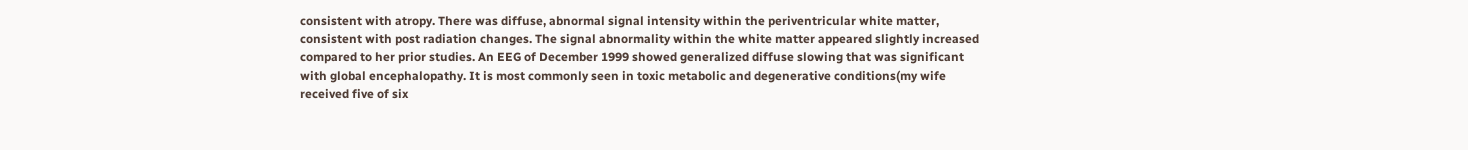consistent with atropy. There was diffuse, abnormal signal intensity within the periventricular white matter, consistent with post radiation changes. The signal abnormality within the white matter appeared slightly increased compared to her prior studies. An EEG of December 1999 showed generalized diffuse slowing that was significant with global encephalopathy. It is most commonly seen in toxic metabolic and degenerative conditions(my wife received five of six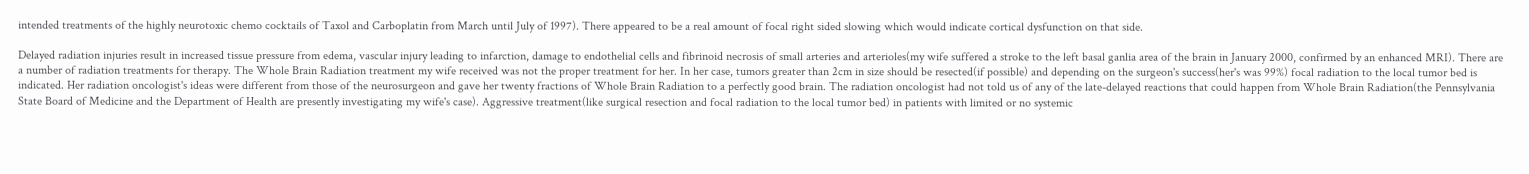intended treatments of the highly neurotoxic chemo cocktails of Taxol and Carboplatin from March until July of 1997). There appeared to be a real amount of focal right sided slowing which would indicate cortical dysfunction on that side.

Delayed radiation injuries result in increased tissue pressure from edema, vascular injury leading to infarction, damage to endothelial cells and fibrinoid necrosis of small arteries and arterioles(my wife suffered a stroke to the left basal ganlia area of the brain in January 2000, confirmed by an enhanced MRI). There are a number of radiation treatments for therapy. The Whole Brain Radiation treatment my wife received was not the proper treatment for her. In her case, tumors greater than 2cm in size should be resected(if possible) and depending on the surgeon's success(her's was 99%) focal radiation to the local tumor bed is indicated. Her radiation oncologist's ideas were different from those of the neurosurgeon and gave her twenty fractions of Whole Brain Radiation to a perfectly good brain. The radiation oncologist had not told us of any of the late-delayed reactions that could happen from Whole Brain Radiation(the Pennsylvania State Board of Medicine and the Department of Health are presently investigating my wife's case). Aggressive treatment(like surgical resection and focal radiation to the local tumor bed) in patients with limited or no systemic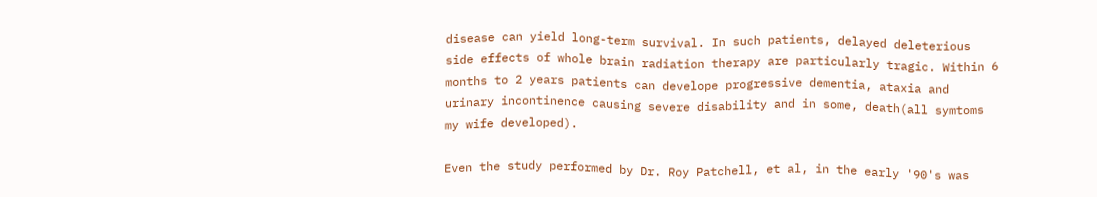disease can yield long-term survival. In such patients, delayed deleterious side effects of whole brain radiation therapy are particularly tragic. Within 6 months to 2 years patients can develope progressive dementia, ataxia and urinary incontinence causing severe disability and in some, death(all symtoms my wife developed).

Even the study performed by Dr. Roy Patchell, et al, in the early '90's was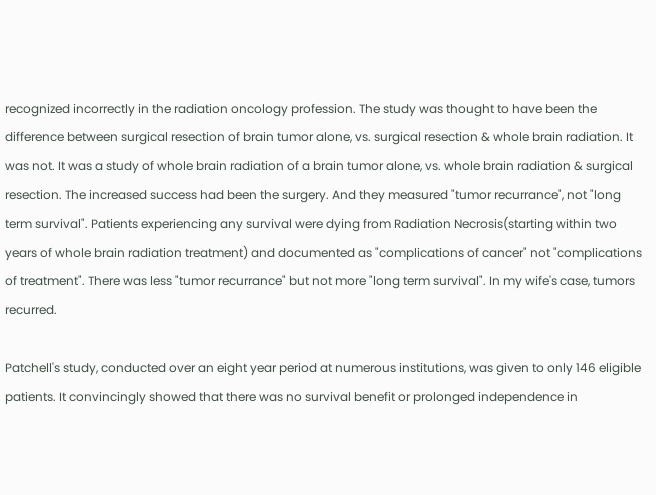recognized incorrectly in the radiation oncology profession. The study was thought to have been the difference between surgical resection of brain tumor alone, vs. surgical resection & whole brain radiation. It was not. It was a study of whole brain radiation of a brain tumor alone, vs. whole brain radiation & surgical resection. The increased success had been the surgery. And they measured "tumor recurrance", not "long term survival". Patients experiencing any survival were dying from Radiation Necrosis(starting within two years of whole brain radiation treatment) and documented as "complications of cancer" not "complications of treatment". There was less "tumor recurrance" but not more "long term survival". In my wife's case, tumors recurred.

Patchell's study, conducted over an eight year period at numerous institutions, was given to only 146 eligible patients. It convincingly showed that there was no survival benefit or prolonged independence in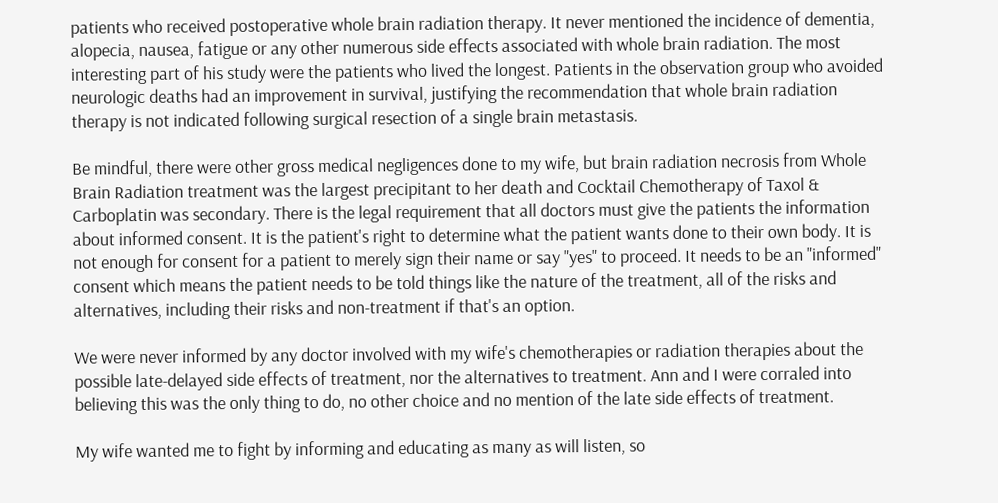patients who received postoperative whole brain radiation therapy. It never mentioned the incidence of dementia, alopecia, nausea, fatigue or any other numerous side effects associated with whole brain radiation. The most interesting part of his study were the patients who lived the longest. Patients in the observation group who avoided neurologic deaths had an improvement in survival, justifying the recommendation that whole brain radiation therapy is not indicated following surgical resection of a single brain metastasis.

Be mindful, there were other gross medical negligences done to my wife, but brain radiation necrosis from Whole Brain Radiation treatment was the largest precipitant to her death and Cocktail Chemotherapy of Taxol & Carboplatin was secondary. There is the legal requirement that all doctors must give the patients the information about informed consent. It is the patient's right to determine what the patient wants done to their own body. It is not enough for consent for a patient to merely sign their name or say "yes" to proceed. It needs to be an "informed" consent which means the patient needs to be told things like the nature of the treatment, all of the risks and alternatives, including their risks and non-treatment if that's an option.

We were never informed by any doctor involved with my wife's chemotherapies or radiation therapies about the possible late-delayed side effects of treatment, nor the alternatives to treatment. Ann and I were corraled into believing this was the only thing to do, no other choice and no mention of the late side effects of treatment.

My wife wanted me to fight by informing and educating as many as will listen, so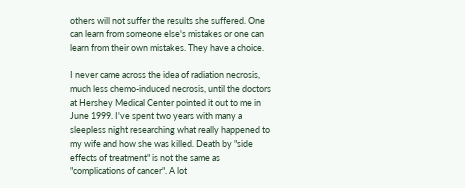others will not suffer the results she suffered. One can learn from someone else's mistakes or one can learn from their own mistakes. They have a choice.

I never came across the idea of radiation necrosis, much less chemo-induced necrosis, until the doctors at Hershey Medical Center pointed it out to me in June 1999. I've spent two years with many a sleepless night researching what really happened to my wife and how she was killed. Death by "side effects of treatment" is not the same as "complications of cancer". A lot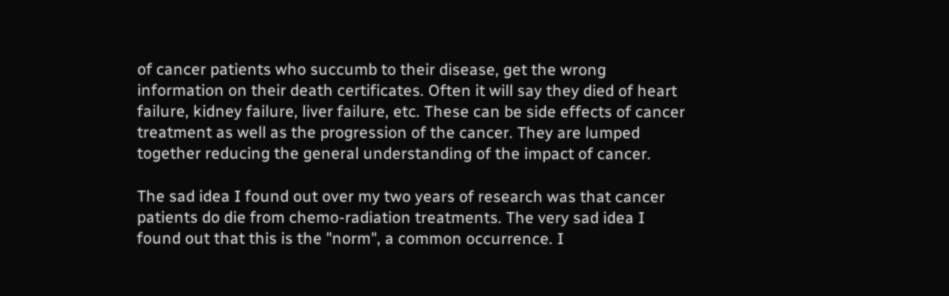of cancer patients who succumb to their disease, get the wrong information on their death certificates. Often it will say they died of heart failure, kidney failure, liver failure, etc. These can be side effects of cancer treatment as well as the progression of the cancer. They are lumped together reducing the general understanding of the impact of cancer.

The sad idea I found out over my two years of research was that cancer patients do die from chemo-radiation treatments. The very sad idea I found out that this is the "norm", a common occurrence. I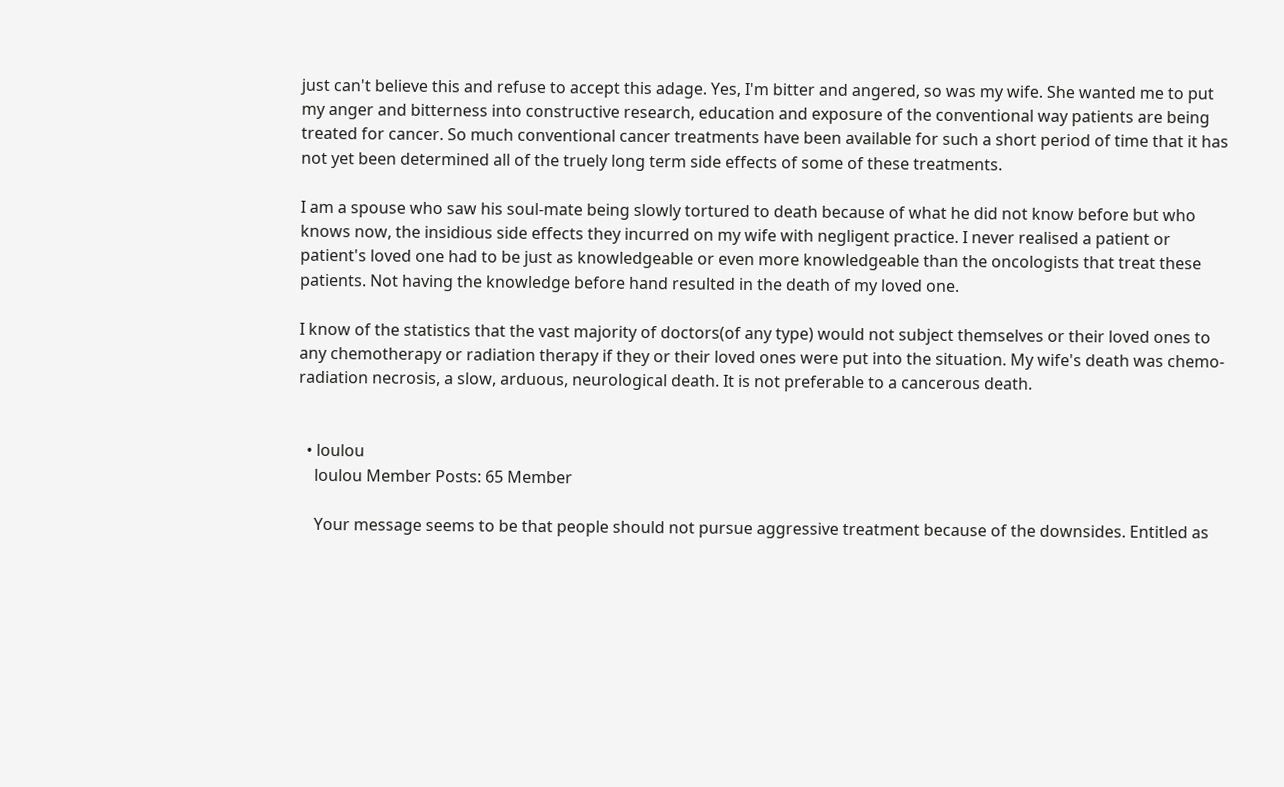just can't believe this and refuse to accept this adage. Yes, I'm bitter and angered, so was my wife. She wanted me to put my anger and bitterness into constructive research, education and exposure of the conventional way patients are being treated for cancer. So much conventional cancer treatments have been available for such a short period of time that it has not yet been determined all of the truely long term side effects of some of these treatments.

I am a spouse who saw his soul-mate being slowly tortured to death because of what he did not know before but who knows now, the insidious side effects they incurred on my wife with negligent practice. I never realised a patient or patient's loved one had to be just as knowledgeable or even more knowledgeable than the oncologists that treat these patients. Not having the knowledge before hand resulted in the death of my loved one.

I know of the statistics that the vast majority of doctors(of any type) would not subject themselves or their loved ones to any chemotherapy or radiation therapy if they or their loved ones were put into the situation. My wife's death was chemo-radiation necrosis, a slow, arduous, neurological death. It is not preferable to a cancerous death.


  • loulou
    loulou Member Posts: 65 Member

    Your message seems to be that people should not pursue aggressive treatment because of the downsides. Entitled as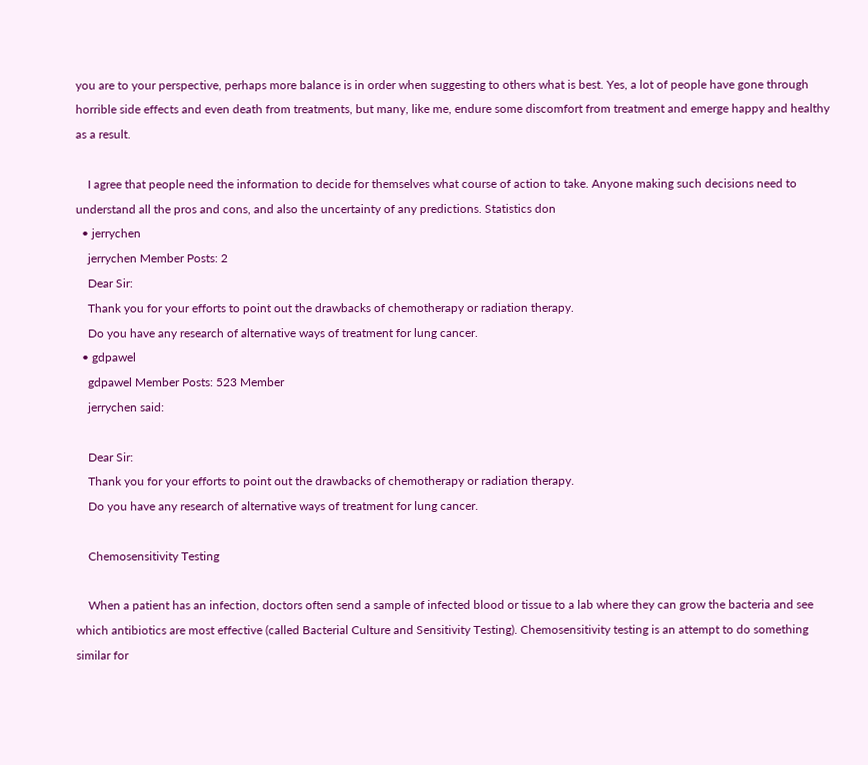you are to your perspective, perhaps more balance is in order when suggesting to others what is best. Yes, a lot of people have gone through horrible side effects and even death from treatments, but many, like me, endure some discomfort from treatment and emerge happy and healthy as a result.

    I agree that people need the information to decide for themselves what course of action to take. Anyone making such decisions need to understand all the pros and cons, and also the uncertainty of any predictions. Statistics don
  • jerrychen
    jerrychen Member Posts: 2
    Dear Sir:
    Thank you for your efforts to point out the drawbacks of chemotherapy or radiation therapy.
    Do you have any research of alternative ways of treatment for lung cancer.
  • gdpawel
    gdpawel Member Posts: 523 Member
    jerrychen said:

    Dear Sir:
    Thank you for your efforts to point out the drawbacks of chemotherapy or radiation therapy.
    Do you have any research of alternative ways of treatment for lung cancer.

    Chemosensitivity Testing

    When a patient has an infection, doctors often send a sample of infected blood or tissue to a lab where they can grow the bacteria and see which antibiotics are most effective (called Bacterial Culture and Sensitivity Testing). Chemosensitivity testing is an attempt to do something similar for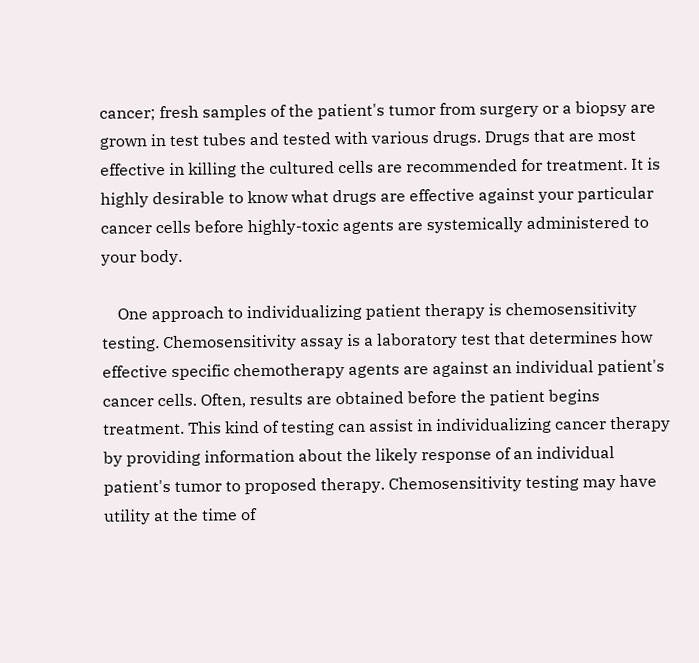cancer; fresh samples of the patient's tumor from surgery or a biopsy are grown in test tubes and tested with various drugs. Drugs that are most effective in killing the cultured cells are recommended for treatment. It is highly desirable to know what drugs are effective against your particular cancer cells before highly-toxic agents are systemically administered to your body.

    One approach to individualizing patient therapy is chemosensitivity testing. Chemosensitivity assay is a laboratory test that determines how effective specific chemotherapy agents are against an individual patient's cancer cells. Often, results are obtained before the patient begins treatment. This kind of testing can assist in individualizing cancer therapy by providing information about the likely response of an individual patient's tumor to proposed therapy. Chemosensitivity testing may have utility at the time of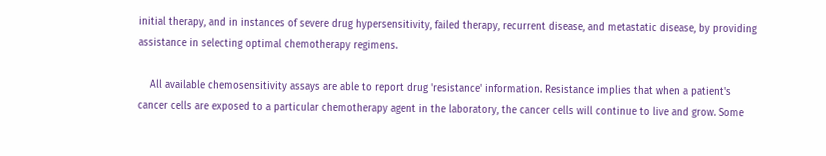initial therapy, and in instances of severe drug hypersensitivity, failed therapy, recurrent disease, and metastatic disease, by providing assistance in selecting optimal chemotherapy regimens.

    All available chemosensitivity assays are able to report drug 'resistance' information. Resistance implies that when a patient's cancer cells are exposed to a particular chemotherapy agent in the laboratory, the cancer cells will continue to live and grow. Some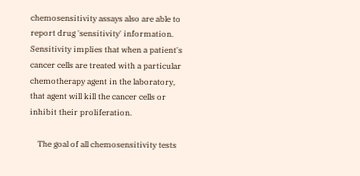chemosensitivity assays also are able to report drug 'sensitivity' information. Sensitivity implies that when a patient's cancer cells are treated with a particular chemotherapy agent in the laboratory, that agent will kill the cancer cells or inhibit their proliferation.

    The goal of all chemosensitivity tests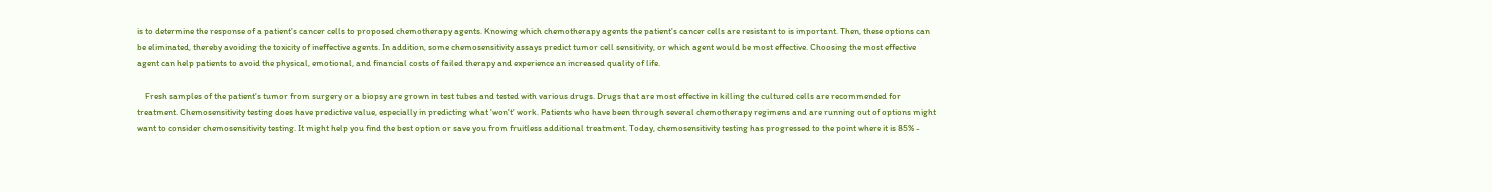is to determine the response of a patient's cancer cells to proposed chemotherapy agents. Knowing which chemotherapy agents the patient's cancer cells are resistant to is important. Then, these options can be eliminated, thereby avoiding the toxicity of ineffective agents. In addition, some chemosensitivity assays predict tumor cell sensitivity, or which agent would be most effective. Choosing the most effective agent can help patients to avoid the physical, emotional, and financial costs of failed therapy and experience an increased quality of life.

    Fresh samples of the patient's tumor from surgery or a biopsy are grown in test tubes and tested with various drugs. Drugs that are most effective in killing the cultured cells are recommended for treatment. Chemosensitivity testing does have predictive value, especially in predicting what 'won't' work. Patients who have been through several chemotherapy regimens and are running out of options might want to consider chemosensitivity testing. It might help you find the best option or save you from fruitless additional treatment. Today, chemosensitivity testing has progressed to the point where it is 85% -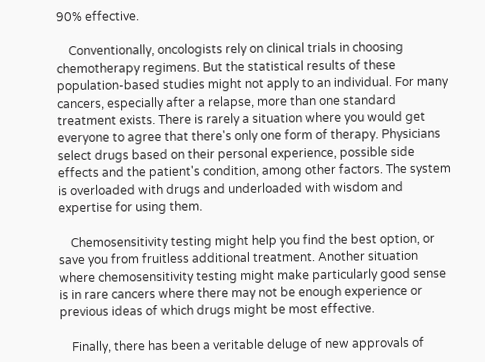90% effective.

    Conventionally, oncologists rely on clinical trials in choosing chemotherapy regimens. But the statistical results of these population-based studies might not apply to an individual. For many cancers, especially after a relapse, more than one standard treatment exists. There is rarely a situation where you would get everyone to agree that there's only one form of therapy. Physicians select drugs based on their personal experience, possible side effects and the patient's condition, among other factors. The system is overloaded with drugs and underloaded with wisdom and expertise for using them.

    Chemosensitivity testing might help you find the best option, or save you from fruitless additional treatment. Another situation where chemosensitivity testing might make particularly good sense is in rare cancers where there may not be enough experience or previous ideas of which drugs might be most effective.

    Finally, there has been a veritable deluge of new approvals of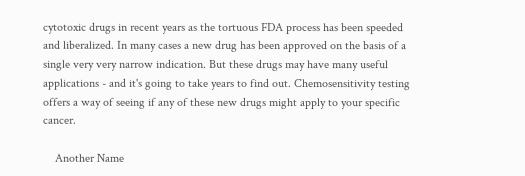cytotoxic drugs in recent years as the tortuous FDA process has been speeded and liberalized. In many cases a new drug has been approved on the basis of a single very very narrow indication. But these drugs may have many useful applications - and it's going to take years to find out. Chemosensitivity testing offers a way of seeing if any of these new drugs might apply to your specific cancer.

    Another Name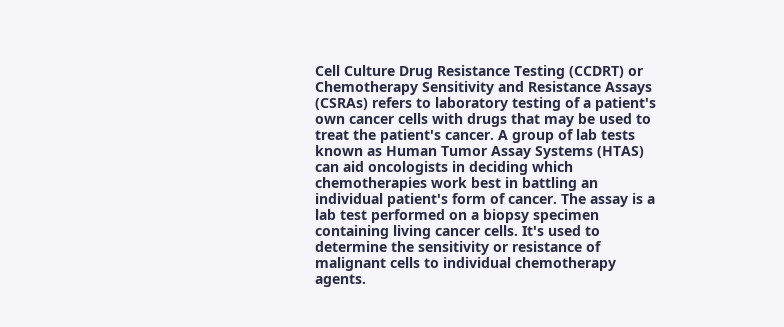Cell Culture Drug Resistance Testing (CCDRT) or Chemotherapy Sensitivity and Resistance Assays (CSRAs) refers to laboratory testing of a patient's own cancer cells with drugs that may be used to treat the patient's cancer. A group of lab tests known as Human Tumor Assay Systems (HTAS) can aid oncologists in deciding which chemotherapies work best in battling an individual patient's form of cancer. The assay is a lab test performed on a biopsy specimen containing living cancer cells. It's used to determine the sensitivity or resistance of malignant cells to individual chemotherapy agents.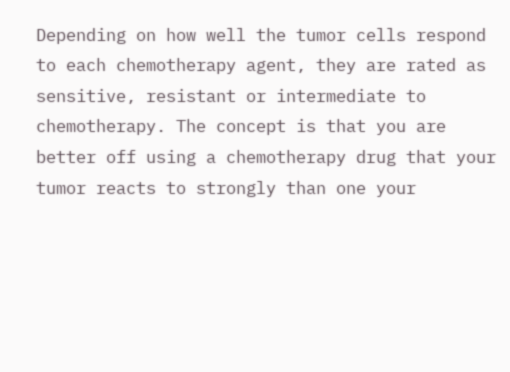Depending on how well the tumor cells respond to each chemotherapy agent, they are rated as sensitive, resistant or intermediate to chemotherapy. The concept is that you are better off using a chemotherapy drug that your tumor reacts to strongly than one your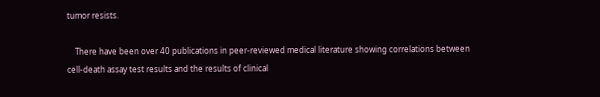tumor resists.

    There have been over 40 publications in peer-reviewed medical literature showing correlations between cell-death assay test results and the results of clinical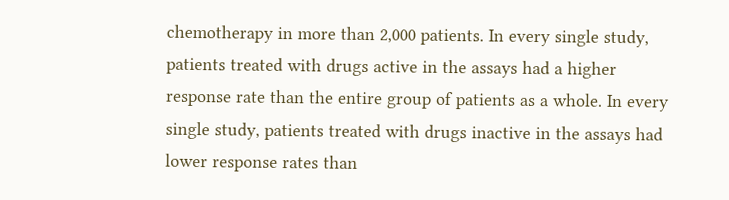chemotherapy in more than 2,000 patients. In every single study, patients treated with drugs active in the assays had a higher response rate than the entire group of patients as a whole. In every single study, patients treated with drugs inactive in the assays had lower response rates than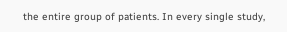the entire group of patients. In every single study,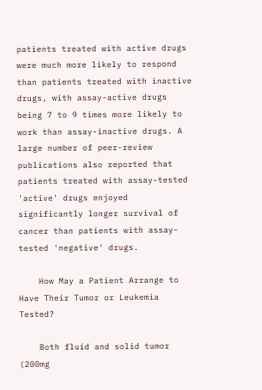patients treated with active drugs were much more likely to respond than patients treated with inactive drugs, with assay-active drugs being 7 to 9 times more likely to work than assay-inactive drugs. A large number of peer-review publications also reported that patients treated with assay-tested 'active' drugs enjoyed significantly longer survival of cancer than patients with assay-tested 'negative' drugs.

    How May a Patient Arrange to Have Their Tumor or Leukemia Tested?

    Both fluid and solid tumor (200mg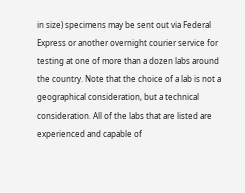in size) specimens may be sent out via Federal Express or another overnight courier service for testing at one of more than a dozen labs around the country. Note that the choice of a lab is not a geographical consideration, but a technical consideration. All of the labs that are listed are experienced and capable of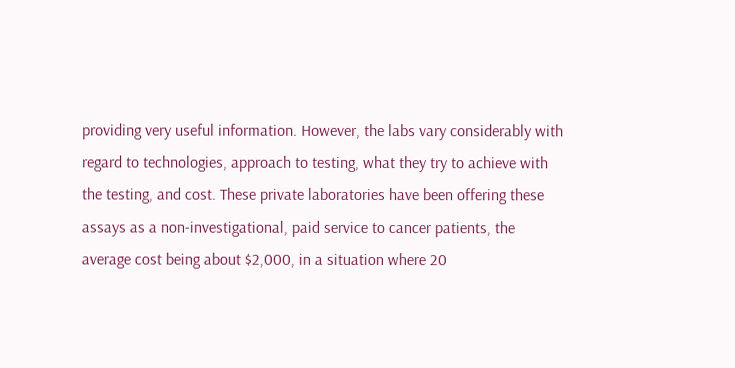providing very useful information. However, the labs vary considerably with regard to technologies, approach to testing, what they try to achieve with the testing, and cost. These private laboratories have been offering these assays as a non-investigational, paid service to cancer patients, the average cost being about $2,000, in a situation where 20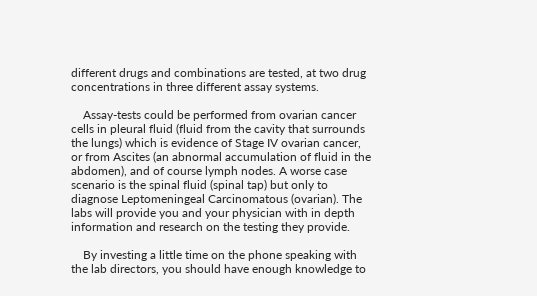different drugs and combinations are tested, at two drug concentrations in three different assay systems.

    Assay-tests could be performed from ovarian cancer cells in pleural fluid (fluid from the cavity that surrounds the lungs) which is evidence of Stage IV ovarian cancer, or from Ascites (an abnormal accumulation of fluid in the abdomen), and of course lymph nodes. A worse case scenario is the spinal fluid (spinal tap) but only to diagnose Leptomeningeal Carcinomatous (ovarian). The labs will provide you and your physician with in depth information and research on the testing they provide.

    By investing a little time on the phone speaking with the lab directors, you should have enough knowledge to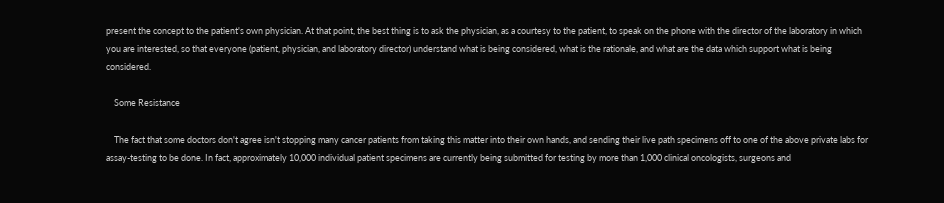present the concept to the patient's own physician. At that point, the best thing is to ask the physician, as a courtesy to the patient, to speak on the phone with the director of the laboratory in which you are interested, so that everyone (patient, physician, and laboratory director) understand what is being considered, what is the rationale, and what are the data which support what is being considered.

    Some Resistance

    The fact that some doctors don't agree isn't stopping many cancer patients from taking this matter into their own hands, and sending their live path specimens off to one of the above private labs for assay-testing to be done. In fact, approximately 10,000 individual patient specimens are currently being submitted for testing by more than 1,000 clinical oncologists, surgeons and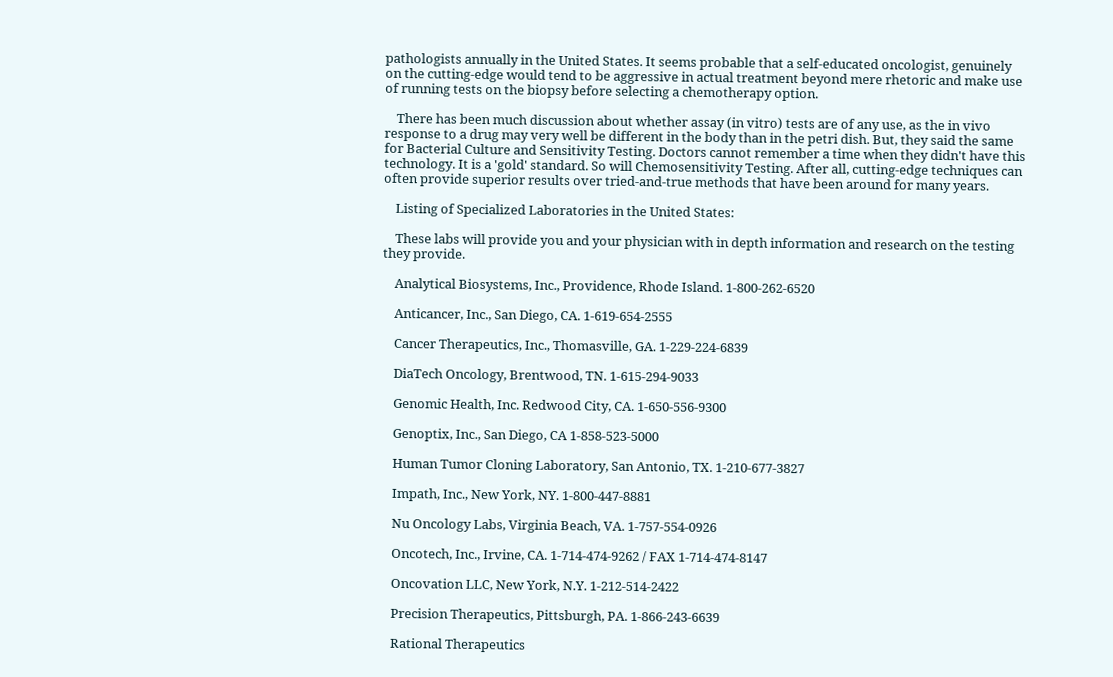pathologists annually in the United States. It seems probable that a self-educated oncologist, genuinely on the cutting-edge would tend to be aggressive in actual treatment beyond mere rhetoric and make use of running tests on the biopsy before selecting a chemotherapy option.

    There has been much discussion about whether assay (in vitro) tests are of any use, as the in vivo response to a drug may very well be different in the body than in the petri dish. But, they said the same for Bacterial Culture and Sensitivity Testing. Doctors cannot remember a time when they didn't have this technology. It is a 'gold' standard. So will Chemosensitivity Testing. After all, cutting-edge techniques can often provide superior results over tried-and-true methods that have been around for many years.

    Listing of Specialized Laboratories in the United States:

    These labs will provide you and your physician with in depth information and research on the testing they provide.

    Analytical Biosystems, Inc., Providence, Rhode Island. 1-800-262-6520

    Anticancer, Inc., San Diego, CA. 1-619-654-2555

    Cancer Therapeutics, Inc., Thomasville, GA. 1-229-224-6839

    DiaTech Oncology, Brentwood, TN. 1-615-294-9033

    Genomic Health, Inc. Redwood City, CA. 1-650-556-9300

    Genoptix, Inc., San Diego, CA 1-858-523-5000

    Human Tumor Cloning Laboratory, San Antonio, TX. 1-210-677-3827

    Impath, Inc., New York, NY. 1-800-447-8881

    Nu Oncology Labs, Virginia Beach, VA. 1-757-554-0926

    Oncotech, Inc., Irvine, CA. 1-714-474-9262 / FAX 1-714-474-8147

    Oncovation LLC, New York, N.Y. 1-212-514-2422

    Precision Therapeutics, Pittsburgh, PA. 1-866-243-6639

    Rational Therapeutics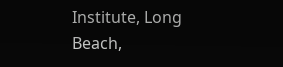Institute, Long Beach,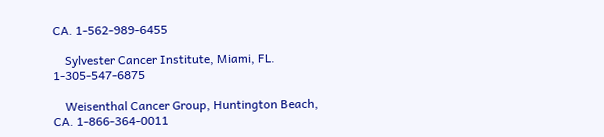CA. 1-562-989-6455

    Sylvester Cancer Institute, Miami, FL. 1-305-547-6875

    Weisenthal Cancer Group, Huntington Beach, CA. 1-866-364-0011